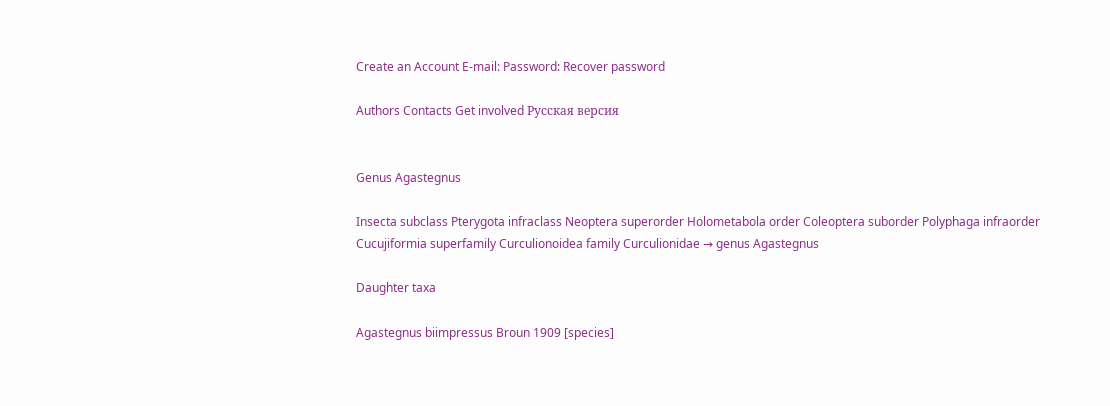Create an Account E-mail: Password: Recover password

Authors Contacts Get involved Русская версия


Genus Agastegnus

Insecta subclass Pterygota infraclass Neoptera superorder Holometabola order Coleoptera suborder Polyphaga infraorder Cucujiformia superfamily Curculionoidea family Curculionidae → genus Agastegnus

Daughter taxa

Agastegnus biimpressus Broun 1909 [species]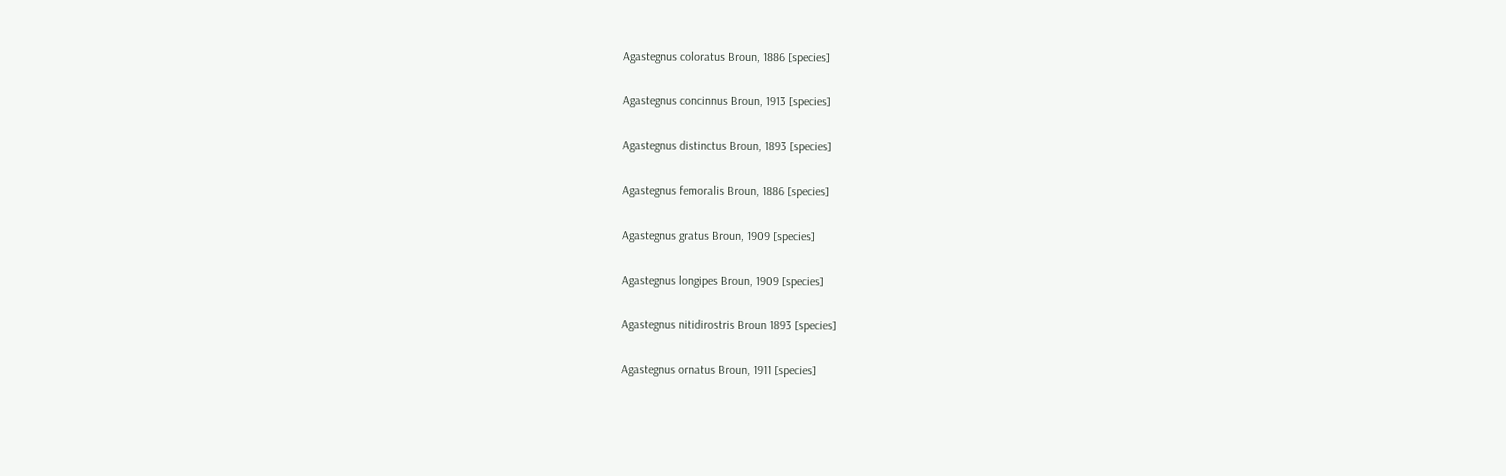Agastegnus coloratus Broun, 1886 [species]

Agastegnus concinnus Broun, 1913 [species]

Agastegnus distinctus Broun, 1893 [species]

Agastegnus femoralis Broun, 1886 [species]

Agastegnus gratus Broun, 1909 [species]

Agastegnus longipes Broun, 1909 [species]

Agastegnus nitidirostris Broun 1893 [species]

Agastegnus ornatus Broun, 1911 [species]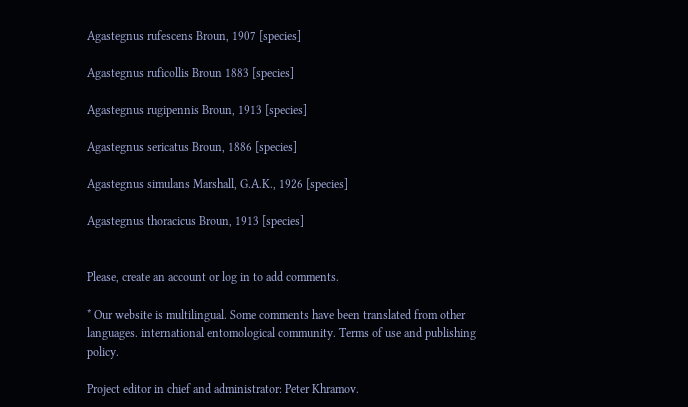Agastegnus rufescens Broun, 1907 [species]

Agastegnus ruficollis Broun 1883 [species]

Agastegnus rugipennis Broun, 1913 [species]

Agastegnus sericatus Broun, 1886 [species]

Agastegnus simulans Marshall, G.A.K., 1926 [species]

Agastegnus thoracicus Broun, 1913 [species]


Please, create an account or log in to add comments.

* Our website is multilingual. Some comments have been translated from other languages. international entomological community. Terms of use and publishing policy.

Project editor in chief and administrator: Peter Khramov.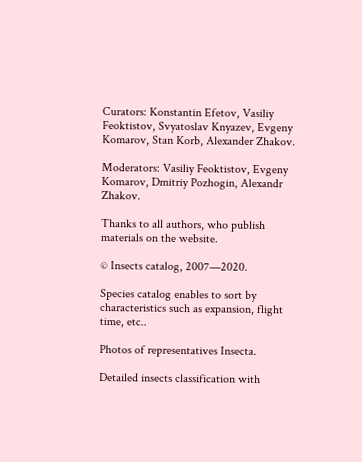Curators: Konstantin Efetov, Vasiliy Feoktistov, Svyatoslav Knyazev, Evgeny Komarov, Stan Korb, Alexander Zhakov.

Moderators: Vasiliy Feoktistov, Evgeny Komarov, Dmitriy Pozhogin, Alexandr Zhakov.

Thanks to all authors, who publish materials on the website.

© Insects catalog, 2007—2020.

Species catalog enables to sort by characteristics such as expansion, flight time, etc..

Photos of representatives Insecta.

Detailed insects classification with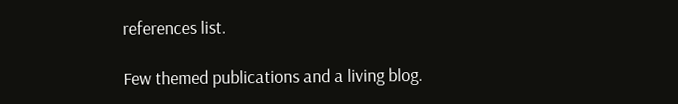references list.

Few themed publications and a living blog.